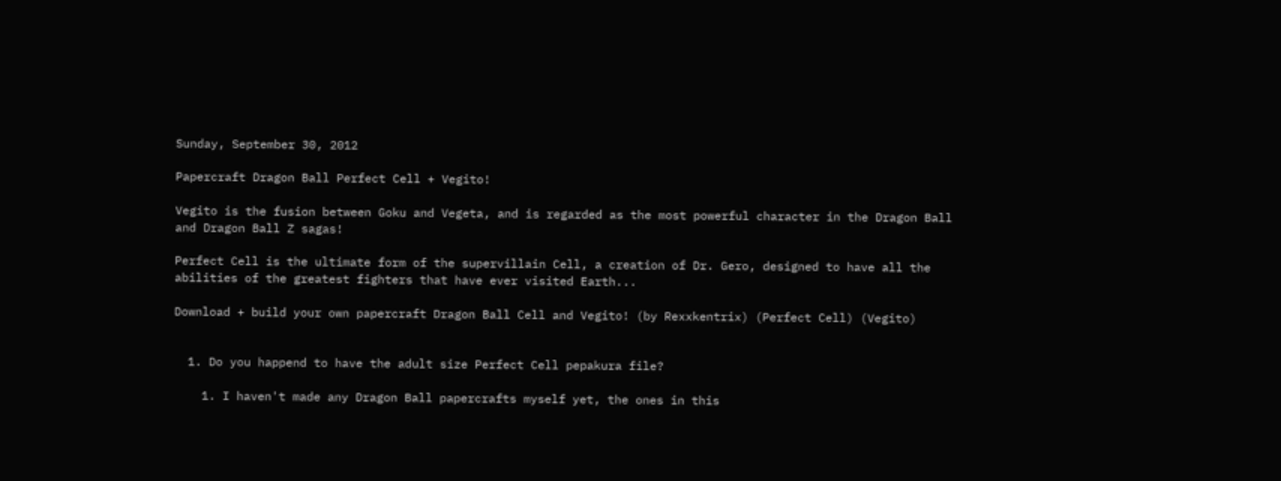Sunday, September 30, 2012

Papercraft Dragon Ball Perfect Cell + Vegito!

Vegito is the fusion between Goku and Vegeta, and is regarded as the most powerful character in the Dragon Ball and Dragon Ball Z sagas!

Perfect Cell is the ultimate form of the supervillain Cell, a creation of Dr. Gero, designed to have all the abilities of the greatest fighters that have ever visited Earth...

Download + build your own papercraft Dragon Ball Cell and Vegito! (by Rexxkentrix) (Perfect Cell) (Vegito)


  1. Do you happend to have the adult size Perfect Cell pepakura file?

    1. I haven't made any Dragon Ball papercrafts myself yet, the ones in this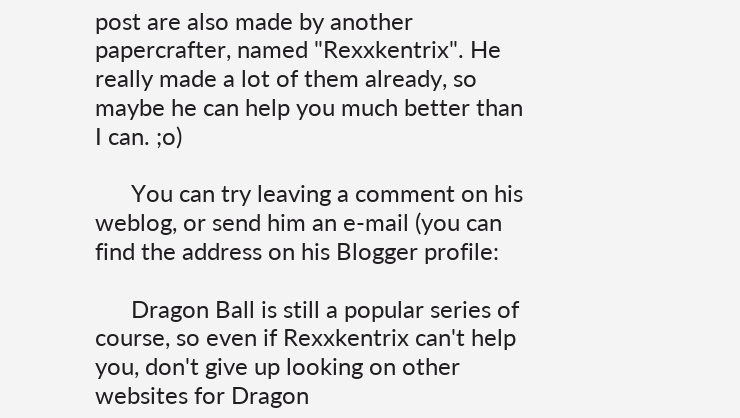post are also made by another papercrafter, named "Rexxkentrix". He really made a lot of them already, so maybe he can help you much better than I can. ;o)

      You can try leaving a comment on his weblog, or send him an e-mail (you can find the address on his Blogger profile:

      Dragon Ball is still a popular series of course, so even if Rexxkentrix can't help you, don't give up looking on other websites for Dragon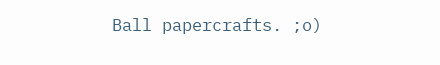Ball papercrafts. ;o)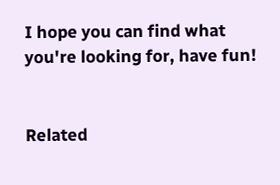I hope you can find what you're looking for, have fun!


Related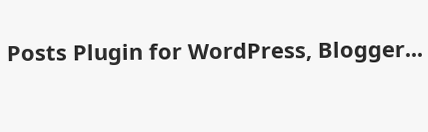Posts Plugin for WordPress, Blogger...